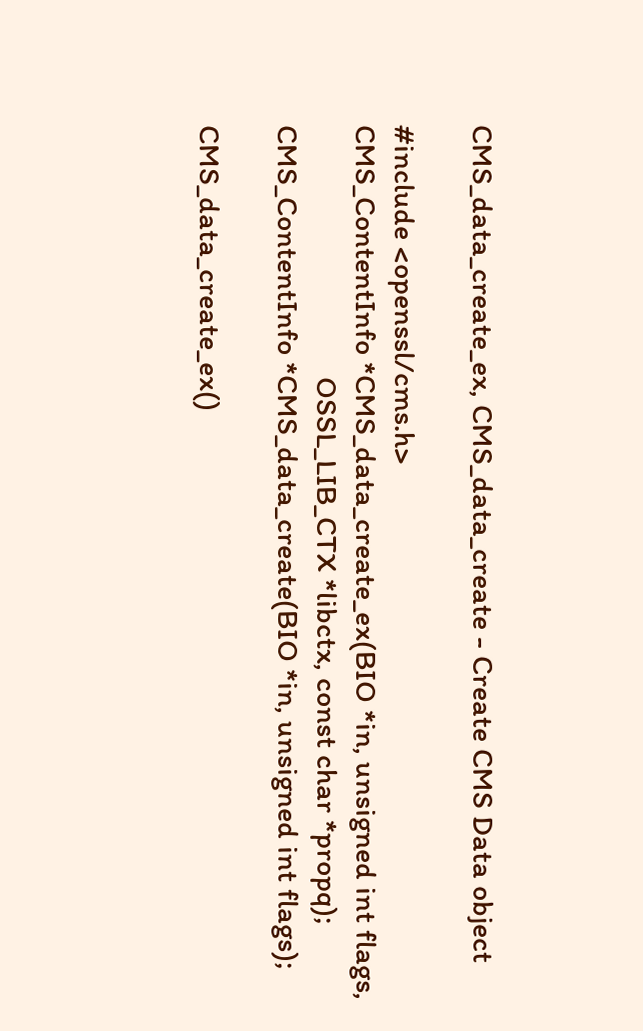CMS_data_create_ex, CMS_data_create - Create CMS Data object

#include <openssl/cms.h>
CMS_ContentInfo *CMS_data_create_ex(BIO *in, unsigned int flags,
                                    OSSL_LIB_CTX *libctx, const char *propq);
CMS_ContentInfo *CMS_data_create(BIO *in, unsigned int flags);

CMS_data_create_ex()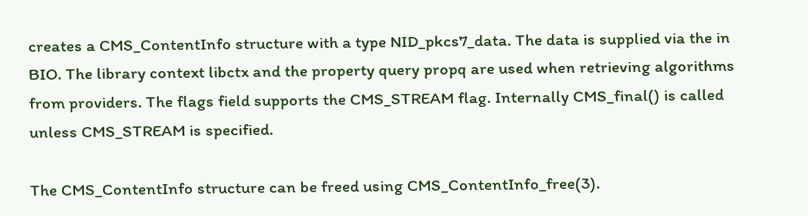creates a CMS_ContentInfo structure with a type NID_pkcs7_data. The data is supplied via the in BIO. The library context libctx and the property query propq are used when retrieving algorithms from providers. The flags field supports the CMS_STREAM flag. Internally CMS_final() is called unless CMS_STREAM is specified.

The CMS_ContentInfo structure can be freed using CMS_ContentInfo_free(3).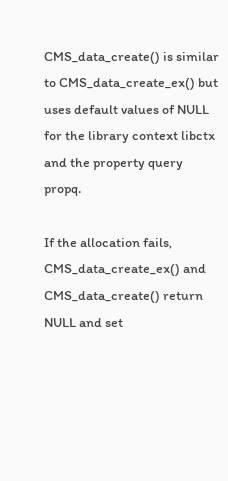CMS_data_create() is similar to CMS_data_create_ex() but uses default values of NULL for the library context libctx and the property query propq.

If the allocation fails, CMS_data_create_ex() and CMS_data_create() return NULL and set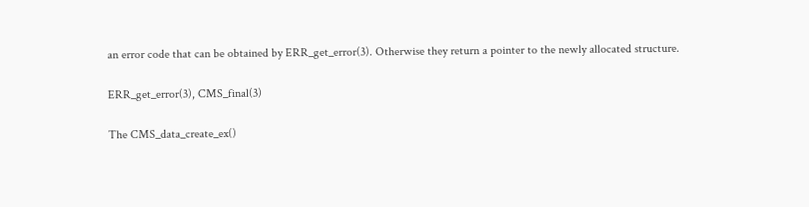an error code that can be obtained by ERR_get_error(3). Otherwise they return a pointer to the newly allocated structure.

ERR_get_error(3), CMS_final(3)

The CMS_data_create_ex()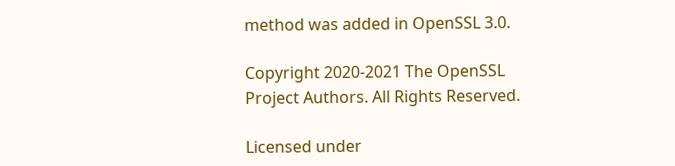method was added in OpenSSL 3.0.

Copyright 2020-2021 The OpenSSL Project Authors. All Rights Reserved.

Licensed under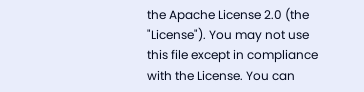the Apache License 2.0 (the "License"). You may not use this file except in compliance with the License. You can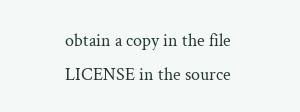obtain a copy in the file LICENSE in the source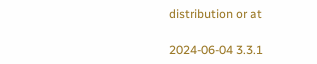distribution or at

2024-06-04 3.3.1